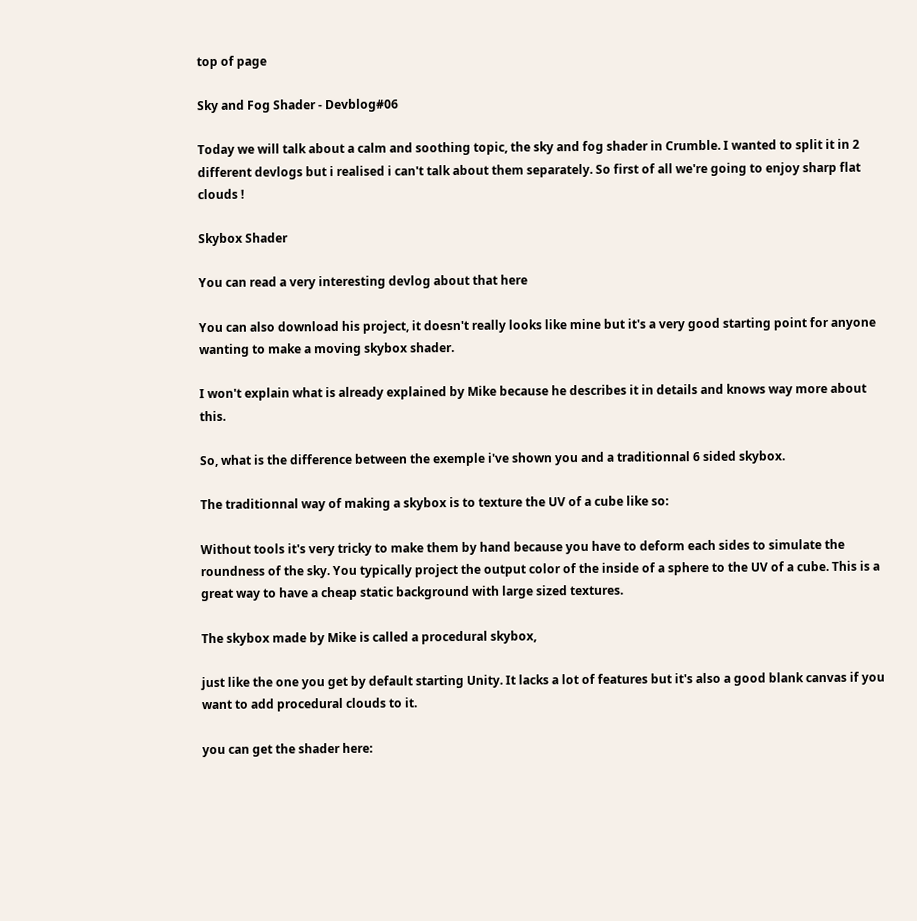top of page

Sky and Fog Shader - Devblog#06

Today we will talk about a calm and soothing topic, the sky and fog shader in Crumble. I wanted to split it in 2 different devlogs but i realised i can't talk about them separately. So first of all we're going to enjoy sharp flat clouds !

Skybox Shader

You can read a very interesting devlog about that here

You can also download his project, it doesn't really looks like mine but it's a very good starting point for anyone wanting to make a moving skybox shader.

I won't explain what is already explained by Mike because he describes it in details and knows way more about this.

So, what is the difference between the exemple i've shown you and a traditionnal 6 sided skybox.

The traditionnal way of making a skybox is to texture the UV of a cube like so:

Without tools it's very tricky to make them by hand because you have to deform each sides to simulate the roundness of the sky. You typically project the output color of the inside of a sphere to the UV of a cube. This is a great way to have a cheap static background with large sized textures.

The skybox made by Mike is called a procedural skybox,

just like the one you get by default starting Unity. It lacks a lot of features but it's also a good blank canvas if you want to add procedural clouds to it.

you can get the shader here: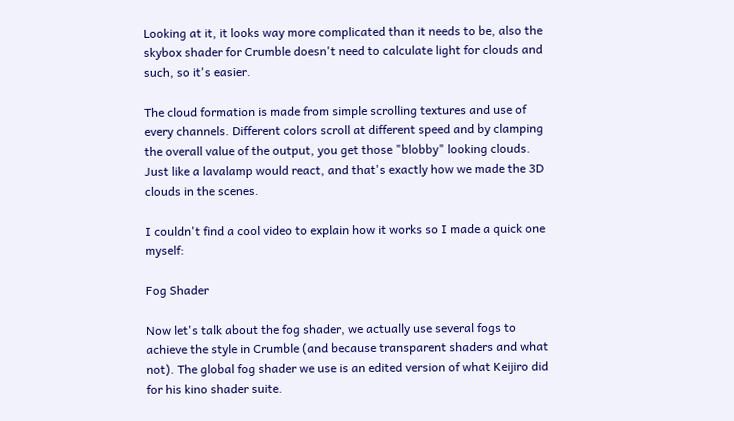Looking at it, it looks way more complicated than it needs to be, also the skybox shader for Crumble doesn't need to calculate light for clouds and such, so it's easier.

The cloud formation is made from simple scrolling textures and use of every channels. Different colors scroll at different speed and by clamping the overall value of the output, you get those "blobby" looking clouds. Just like a lavalamp would react, and that's exactly how we made the 3D clouds in the scenes.

I couldn't find a cool video to explain how it works so I made a quick one myself:

Fog Shader

Now let's talk about the fog shader, we actually use several fogs to achieve the style in Crumble (and because transparent shaders and what not). The global fog shader we use is an edited version of what Keijiro did for his kino shader suite.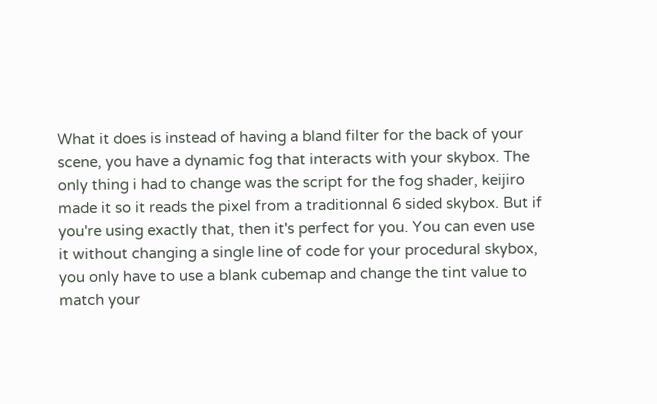What it does is instead of having a bland filter for the back of your scene, you have a dynamic fog that interacts with your skybox. The only thing i had to change was the script for the fog shader, keijiro made it so it reads the pixel from a traditionnal 6 sided skybox. But if you're using exactly that, then it's perfect for you. You can even use it without changing a single line of code for your procedural skybox, you only have to use a blank cubemap and change the tint value to match your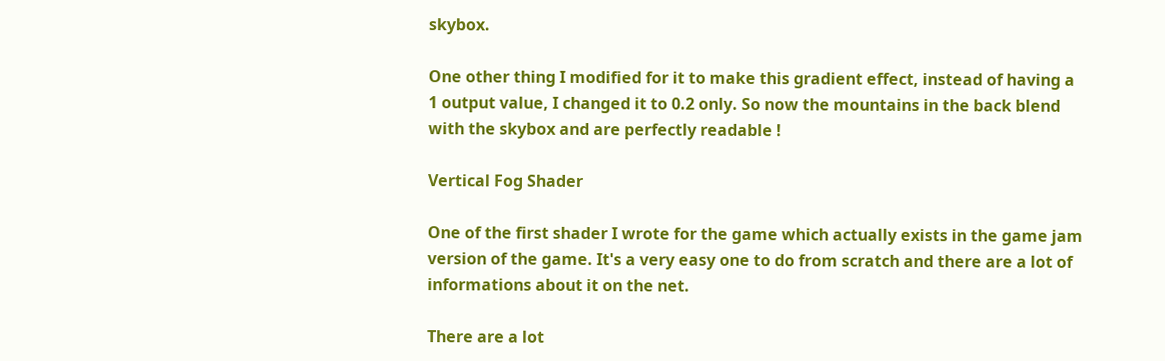skybox.

One other thing I modified for it to make this gradient effect, instead of having a 1 output value, I changed it to 0.2 only. So now the mountains in the back blend with the skybox and are perfectly readable !

Vertical Fog Shader

One of the first shader I wrote for the game which actually exists in the game jam version of the game. It's a very easy one to do from scratch and there are a lot of informations about it on the net.

There are a lot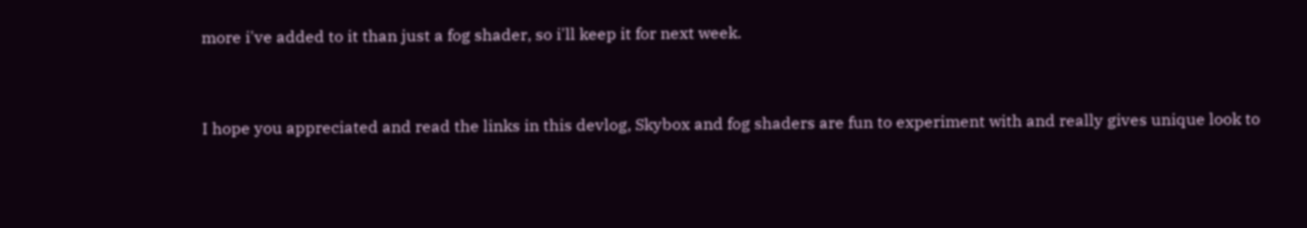more i've added to it than just a fog shader, so i'll keep it for next week.


I hope you appreciated and read the links in this devlog, Skybox and fog shaders are fun to experiment with and really gives unique look to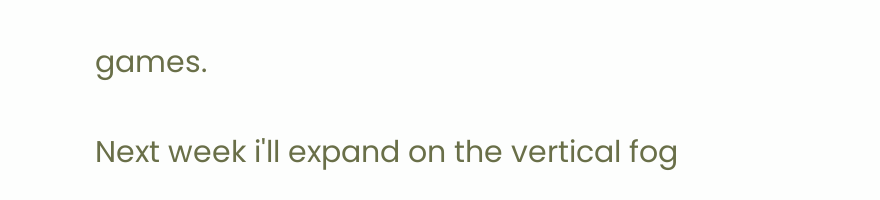games.

Next week i'll expand on the vertical fog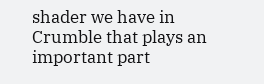shader we have in Crumble that plays an important part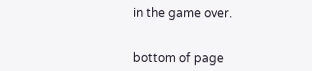in the game over.


bottom of page